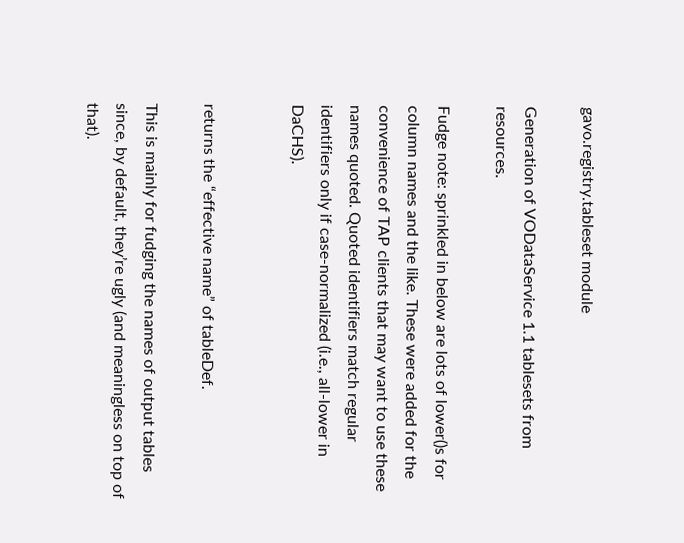gavo.registry.tableset module

Generation of VODataService 1.1 tablesets from resources.

Fudge note: sprinkled in below are lots of lower()s for column names and the like. These were added for the convenience of TAP clients that may want to use these names quoted. Quoted identifiers match regular identifiers only if case-normalized (i.e., all-lower in DaCHS).


returns the “effective name” of tableDef.

This is mainly for fudging the names of output tables since, by default, they’re ugly (and meaningless on top of that).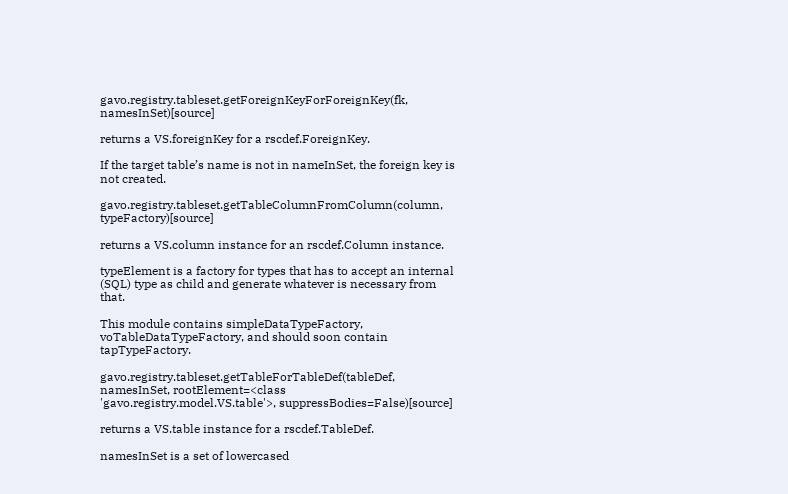gavo.registry.tableset.getForeignKeyForForeignKey(fk, namesInSet)[source]

returns a VS.foreignKey for a rscdef.ForeignKey.

If the target table’s name is not in nameInSet, the foreign key is not created.

gavo.registry.tableset.getTableColumnFromColumn(column, typeFactory)[source]

returns a VS.column instance for an rscdef.Column instance.

typeElement is a factory for types that has to accept an internal (SQL) type as child and generate whatever is necessary from that.

This module contains simpleDataTypeFactory, voTableDataTypeFactory, and should soon contain tapTypeFactory.

gavo.registry.tableset.getTableForTableDef(tableDef, namesInSet, rootElement=<class 'gavo.registry.model.VS.table'>, suppressBodies=False)[source]

returns a VS.table instance for a rscdef.TableDef.

namesInSet is a set of lowercased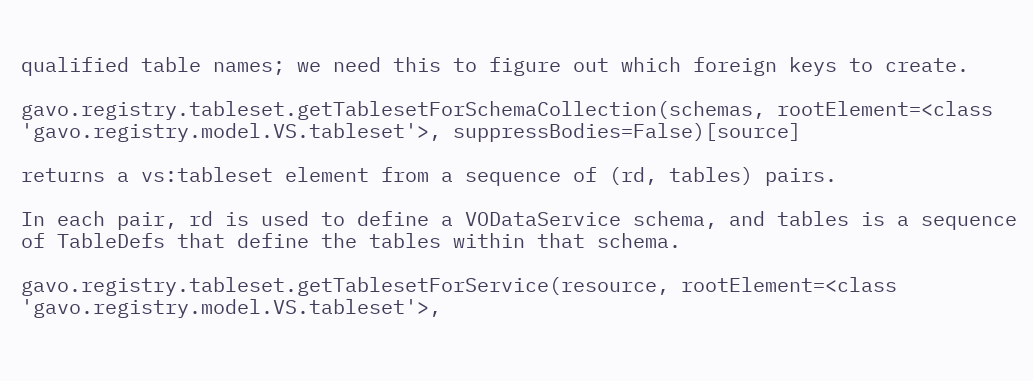qualified table names; we need this to figure out which foreign keys to create.

gavo.registry.tableset.getTablesetForSchemaCollection(schemas, rootElement=<class 'gavo.registry.model.VS.tableset'>, suppressBodies=False)[source]

returns a vs:tableset element from a sequence of (rd, tables) pairs.

In each pair, rd is used to define a VODataService schema, and tables is a sequence of TableDefs that define the tables within that schema.

gavo.registry.tableset.getTablesetForService(resource, rootElement=<class 'gavo.registry.model.VS.tableset'>,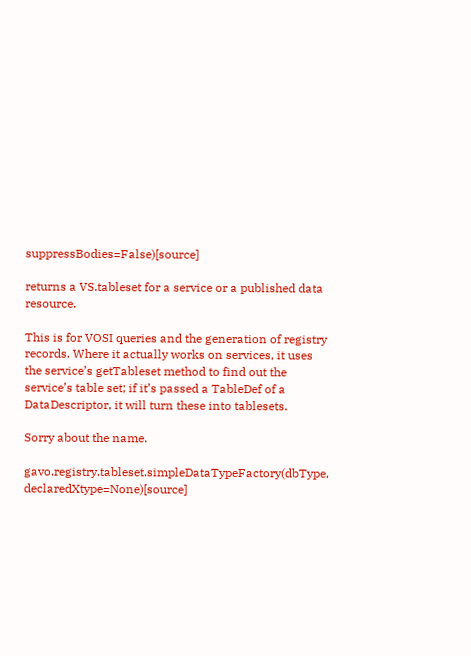suppressBodies=False)[source]

returns a VS.tableset for a service or a published data resource.

This is for VOSI queries and the generation of registry records. Where it actually works on services, it uses the service’s getTableset method to find out the service’s table set; if it’s passed a TableDef of a DataDescriptor, it will turn these into tablesets.

Sorry about the name.

gavo.registry.tableset.simpleDataTypeFactory(dbType, declaredXtype=None)[source]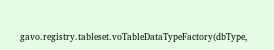gavo.registry.tableset.voTableDataTypeFactory(dbType,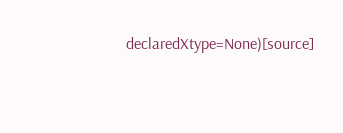declaredXtype=None)[source]